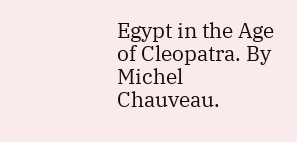Egypt in the Age of Cleopatra. By Michel Chauveau.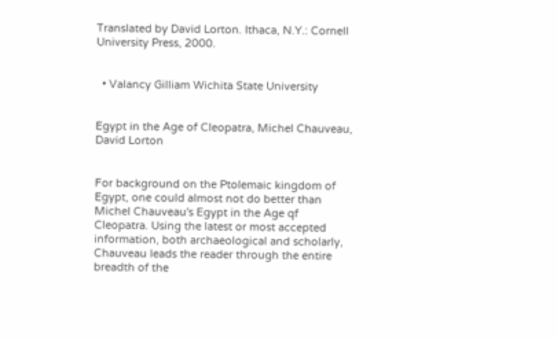Translated by David Lorton. Ithaca, N.Y.: Cornell University Press, 2000.


  • Valancy Gilliam Wichita State University


Egypt in the Age of Cleopatra, Michel Chauveau, David Lorton


For background on the Ptolemaic kingdom of Egypt, one could almost not do better than Michel Chauveau's Egypt in the Age qf Cleopatra. Using the latest or most accepted information, both archaeological and scholarly, Chauveau leads the reader through the entire breadth of the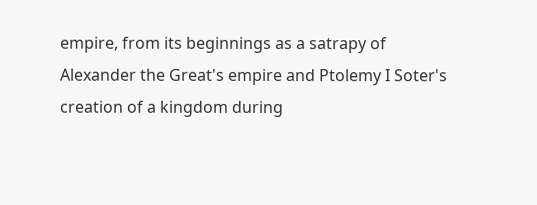empire, from its beginnings as a satrapy of Alexander the Great's empire and Ptolemy I Soter's creation of a kingdom during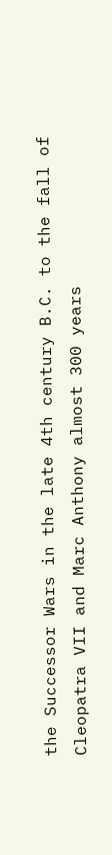the Successor Wars in the late 4th century B.C. to the fall of Cleopatra VII and Marc Anthony almost 300 years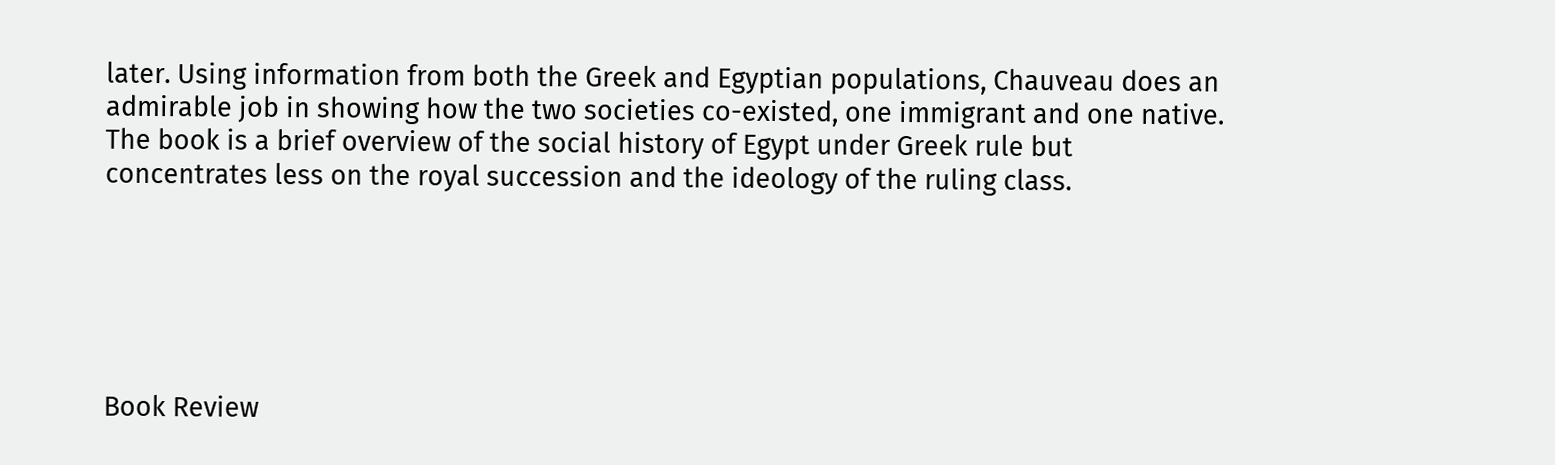later. Using information from both the Greek and Egyptian populations, Chauveau does an admirable job in showing how the two societies co-existed, one immigrant and one native. The book is a brief overview of the social history of Egypt under Greek rule but concentrates less on the royal succession and the ideology of the ruling class.






Book Review